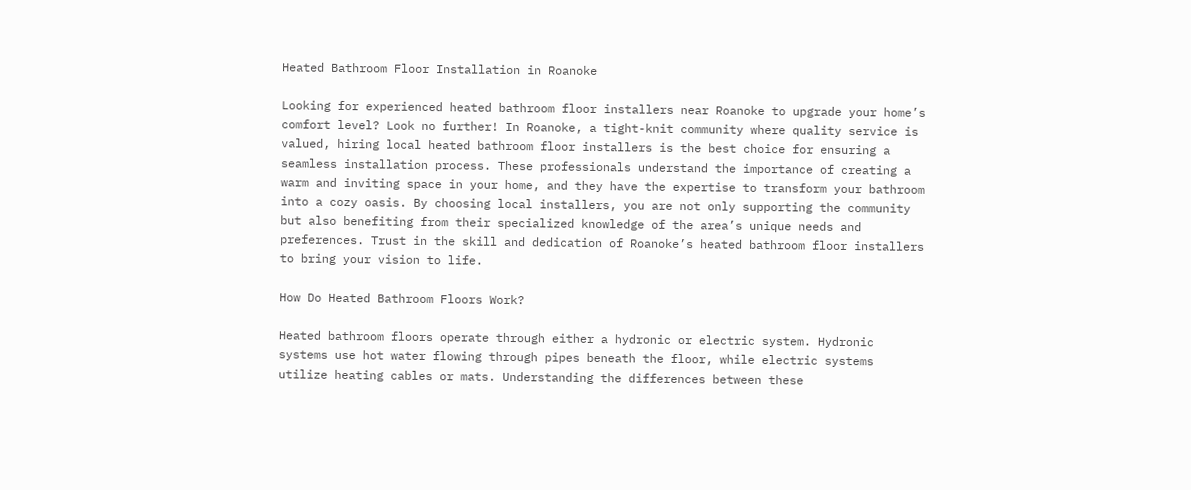Heated Bathroom Floor Installation in Roanoke

Looking for experienced heated bathroom floor installers near Roanoke to upgrade your home’s comfort level? Look no further! In Roanoke, a tight-knit community where quality service is valued, hiring local heated bathroom floor installers is the best choice for ensuring a seamless installation process. These professionals understand the importance of creating a warm and inviting space in your home, and they have the expertise to transform your bathroom into a cozy oasis. By choosing local installers, you are not only supporting the community but also benefiting from their specialized knowledge of the area’s unique needs and preferences. Trust in the skill and dedication of Roanoke’s heated bathroom floor installers to bring your vision to life.

How Do Heated Bathroom Floors Work?

Heated bathroom floors operate through either a hydronic or electric system. Hydronic systems use hot water flowing through pipes beneath the floor, while electric systems utilize heating cables or mats. Understanding the differences between these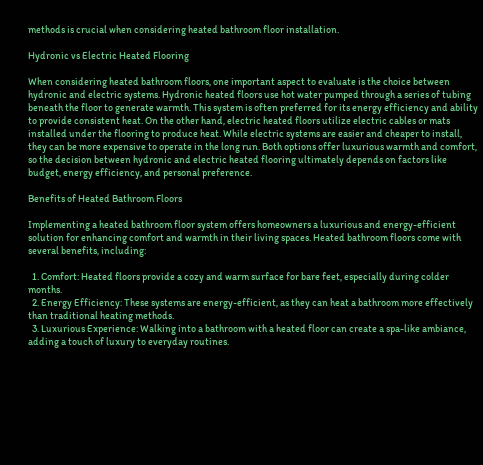methods is crucial when considering heated bathroom floor installation.

Hydronic vs Electric Heated Flooring

When considering heated bathroom floors, one important aspect to evaluate is the choice between hydronic and electric systems. Hydronic heated floors use hot water pumped through a series of tubing beneath the floor to generate warmth. This system is often preferred for its energy efficiency and ability to provide consistent heat. On the other hand, electric heated floors utilize electric cables or mats installed under the flooring to produce heat. While electric systems are easier and cheaper to install, they can be more expensive to operate in the long run. Both options offer luxurious warmth and comfort, so the decision between hydronic and electric heated flooring ultimately depends on factors like budget, energy efficiency, and personal preference.

Benefits of Heated Bathroom Floors

Implementing a heated bathroom floor system offers homeowners a luxurious and energy-efficient solution for enhancing comfort and warmth in their living spaces. Heated bathroom floors come with several benefits, including:

  1. Comfort: Heated floors provide a cozy and warm surface for bare feet, especially during colder months.
  2. Energy Efficiency: These systems are energy-efficient, as they can heat a bathroom more effectively than traditional heating methods.
  3. Luxurious Experience: Walking into a bathroom with a heated floor can create a spa-like ambiance, adding a touch of luxury to everyday routines.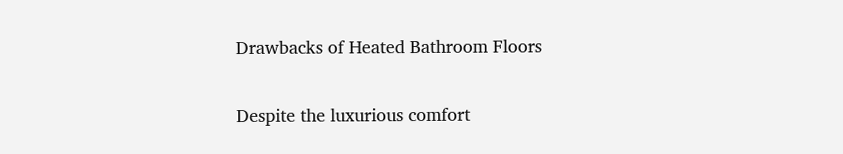Drawbacks of Heated Bathroom Floors

Despite the luxurious comfort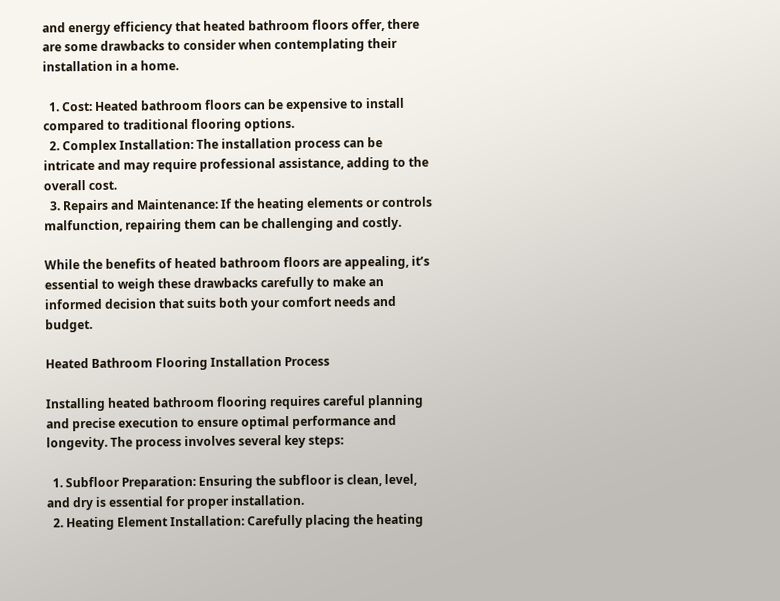and energy efficiency that heated bathroom floors offer, there are some drawbacks to consider when contemplating their installation in a home.

  1. Cost: Heated bathroom floors can be expensive to install compared to traditional flooring options.
  2. Complex Installation: The installation process can be intricate and may require professional assistance, adding to the overall cost.
  3. Repairs and Maintenance: If the heating elements or controls malfunction, repairing them can be challenging and costly.

While the benefits of heated bathroom floors are appealing, it’s essential to weigh these drawbacks carefully to make an informed decision that suits both your comfort needs and budget.

Heated Bathroom Flooring Installation Process

Installing heated bathroom flooring requires careful planning and precise execution to ensure optimal performance and longevity. The process involves several key steps:

  1. Subfloor Preparation: Ensuring the subfloor is clean, level, and dry is essential for proper installation.
  2. Heating Element Installation: Carefully placing the heating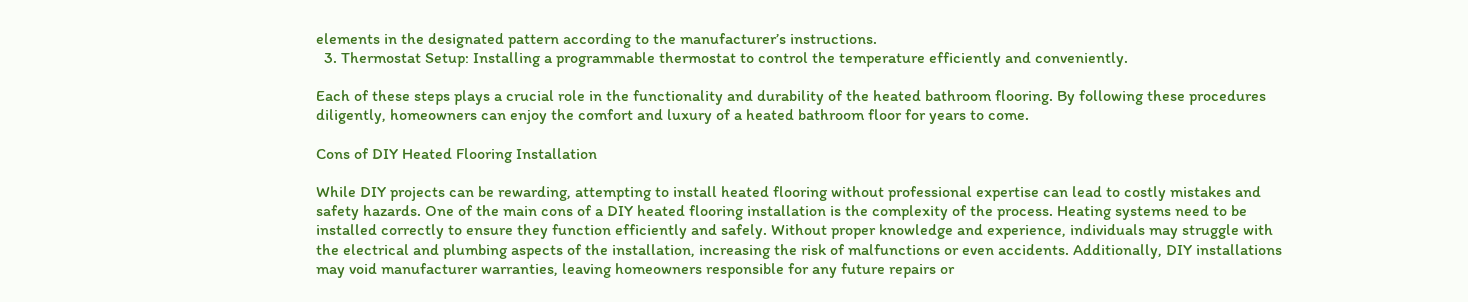elements in the designated pattern according to the manufacturer’s instructions.
  3. Thermostat Setup: Installing a programmable thermostat to control the temperature efficiently and conveniently.

Each of these steps plays a crucial role in the functionality and durability of the heated bathroom flooring. By following these procedures diligently, homeowners can enjoy the comfort and luxury of a heated bathroom floor for years to come.

Cons of DIY Heated Flooring Installation

While DIY projects can be rewarding, attempting to install heated flooring without professional expertise can lead to costly mistakes and safety hazards. One of the main cons of a DIY heated flooring installation is the complexity of the process. Heating systems need to be installed correctly to ensure they function efficiently and safely. Without proper knowledge and experience, individuals may struggle with the electrical and plumbing aspects of the installation, increasing the risk of malfunctions or even accidents. Additionally, DIY installations may void manufacturer warranties, leaving homeowners responsible for any future repairs or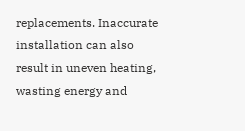replacements. Inaccurate installation can also result in uneven heating, wasting energy and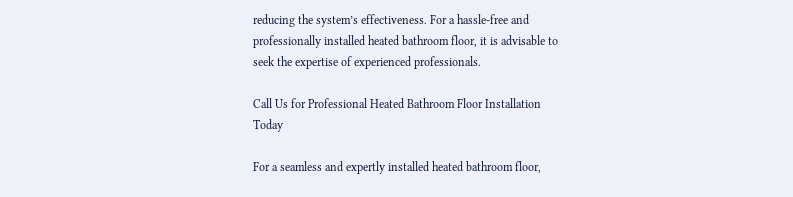reducing the system’s effectiveness. For a hassle-free and professionally installed heated bathroom floor, it is advisable to seek the expertise of experienced professionals.

Call Us for Professional Heated Bathroom Floor Installation Today

For a seamless and expertly installed heated bathroom floor,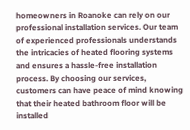homeowners in Roanoke can rely on our professional installation services. Our team of experienced professionals understands the intricacies of heated flooring systems and ensures a hassle-free installation process. By choosing our services, customers can have peace of mind knowing that their heated bathroom floor will be installed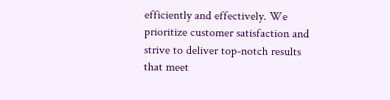efficiently and effectively. We prioritize customer satisfaction and strive to deliver top-notch results that meet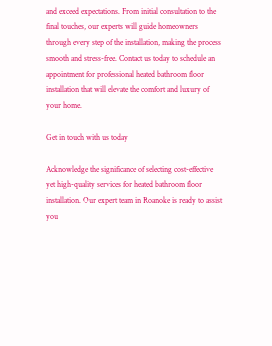and exceed expectations. From initial consultation to the final touches, our experts will guide homeowners through every step of the installation, making the process smooth and stress-free. Contact us today to schedule an appointment for professional heated bathroom floor installation that will elevate the comfort and luxury of your home.

Get in touch with us today

Acknowledge the significance of selecting cost-effective yet high-quality services for heated bathroom floor installation. Our expert team in Roanoke is ready to assist you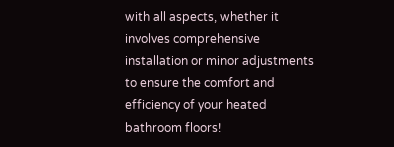with all aspects, whether it involves comprehensive installation or minor adjustments to ensure the comfort and efficiency of your heated bathroom floors!